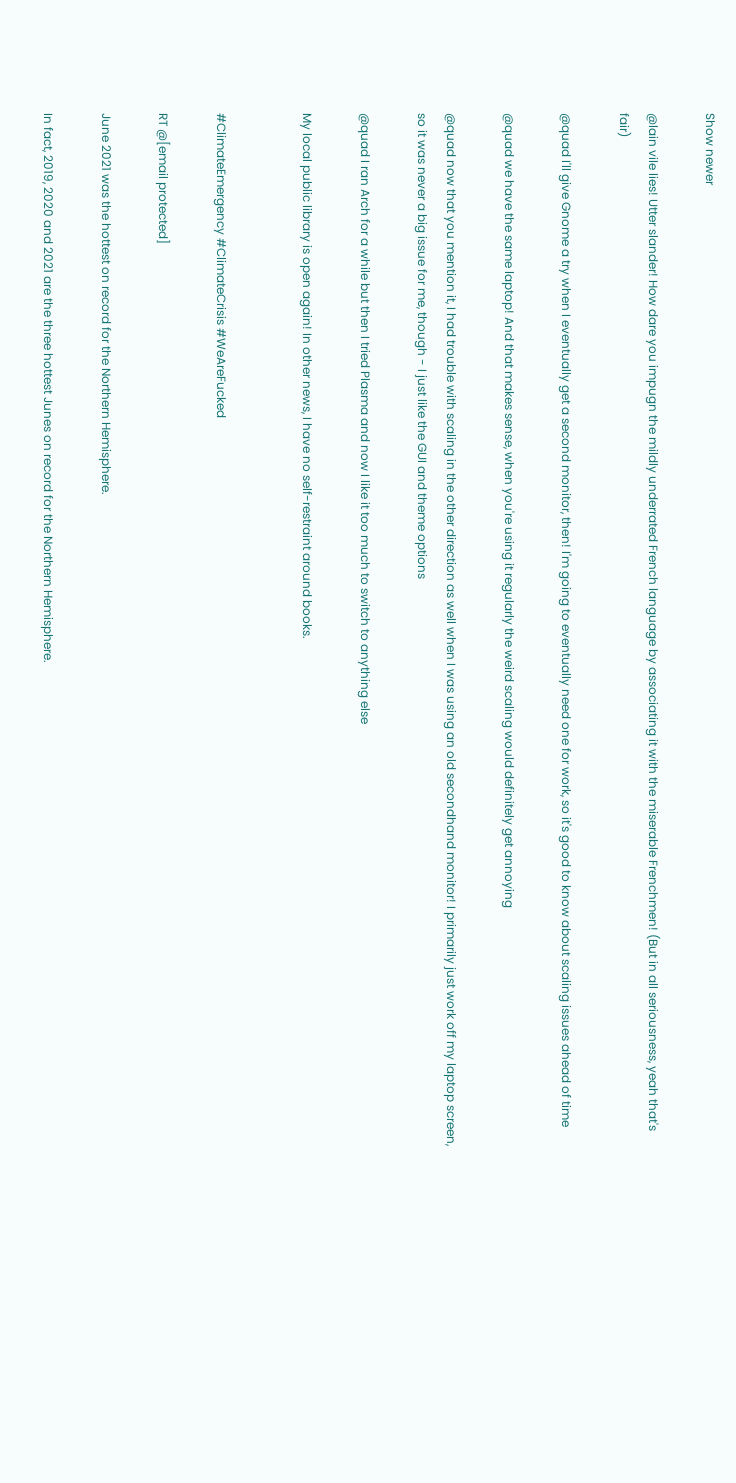Show newer

@lain vile lies! Utter slander! How dare you impugn the mildly underrated French language by associating it with the miserable Frenchmen! (But in all seriousness, yeah that's fair)

@quad I'll give Gnome a try when I eventually get a second monitor, then! I'm going to eventually need one for work, so it's good to know about scaling issues ahead of time

@quad we have the same laptop! And that makes sense, when you're using it regularly the weird scaling would definitely get annoying

@quad now that you mention it, I had trouble with scaling in the other direction as well when I was using an old secondhand monitor! I primarily just work off my laptop screen, so it was never a big issue for me, though - I just like the GUI and theme options

@quad I ran Arch for a while but then I tried Plasma and now I like it too much to switch to anything else

My local public library is open again! In other news, I have no self-restraint around books.


#ClimateEmergency #ClimateCrisis #WeAreFucked

RT @[email protected]

June 2021 was the hottest on record for the Northern Hemisphere.

In fact, 2019, 2020 and 2021 are the three hottest Junes on record for the Northern Hemisphere.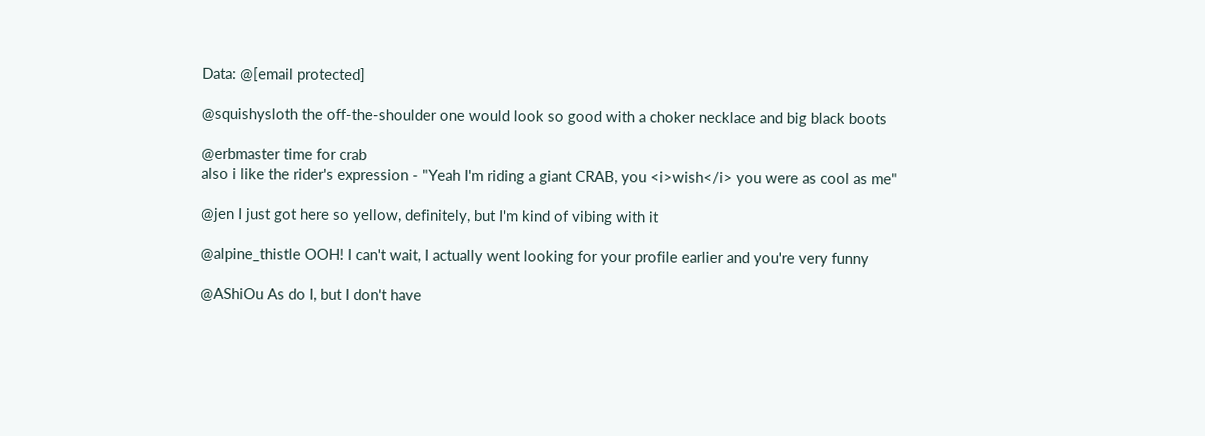Data: @[email protected]

@squishysloth the off-the-shoulder one would look so good with a choker necklace and big black boots

@erbmaster time for crab
also i like the rider's expression - "Yeah I'm riding a giant CRAB, you <i>wish</i> you were as cool as me"

@jen I just got here so yellow, definitely, but I'm kind of vibing with it

@alpine_thistle OOH! I can't wait, I actually went looking for your profile earlier and you're very funny

@AShiOu As do I, but I don't have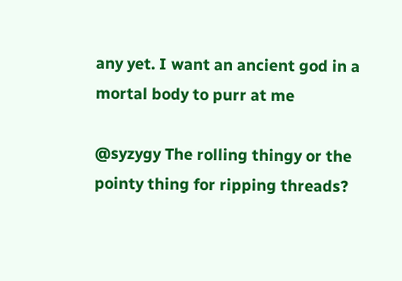any yet. I want an ancient god in a mortal body to purr at me

@syzygy The rolling thingy or the pointy thing for ripping threads?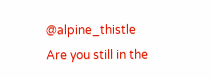@alpine_thistle Are you still in the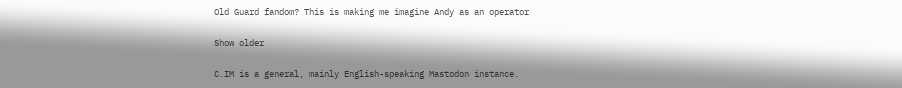Old Guard fandom? This is making me imagine Andy as an operator

Show older

C.IM is a general, mainly English-speaking Mastodon instance.